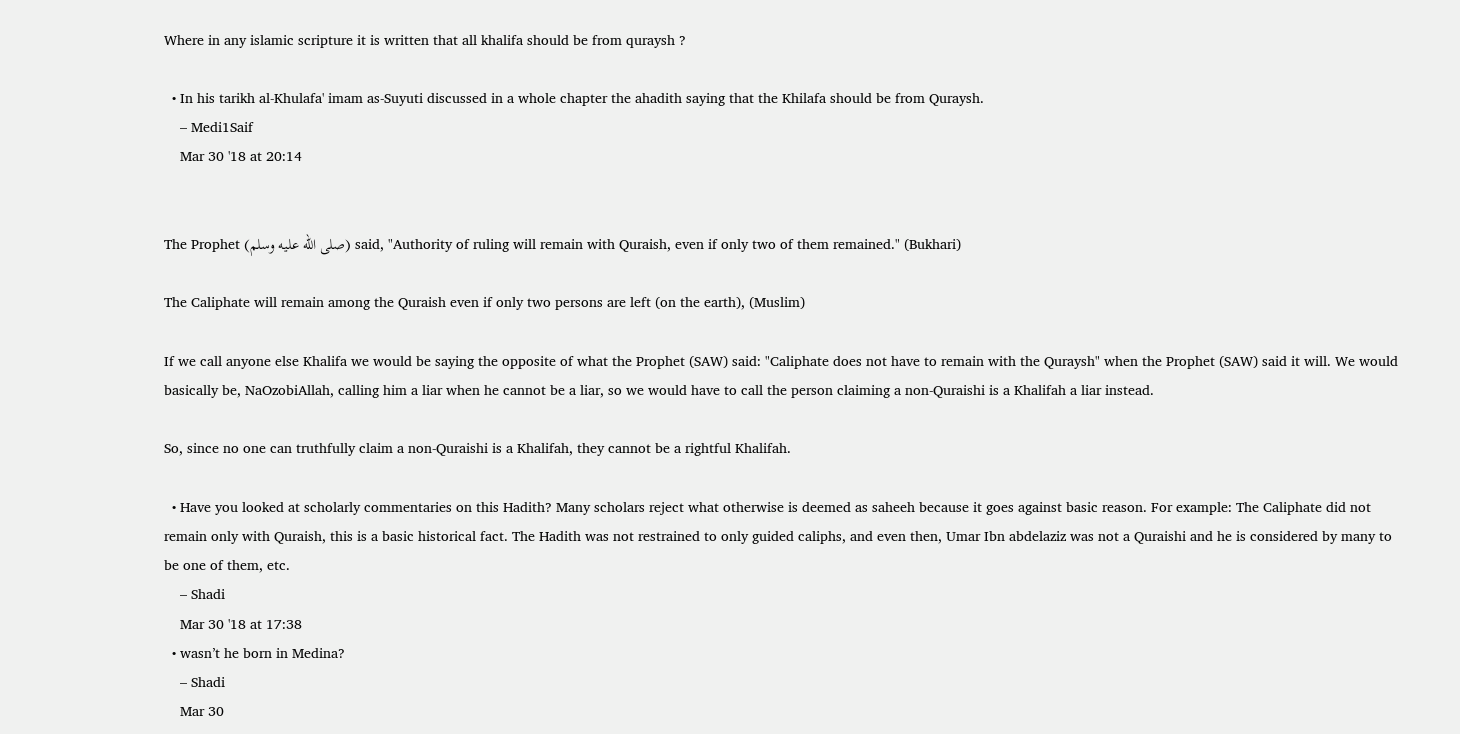Where in any islamic scripture it is written that all khalifa should be from quraysh ?

  • In his tarikh al-Khulafa' imam as-Suyuti discussed in a whole chapter the ahadith saying that the Khilafa should be from Quraysh.
    – Medi1Saif
    Mar 30 '18 at 20:14


The Prophet (صلى الله عليه وسلم) said, "Authority of ruling will remain with Quraish, even if only two of them remained." (Bukhari)

The Caliphate will remain among the Quraish even if only two persons are left (on the earth), (Muslim)

If we call anyone else Khalifa we would be saying the opposite of what the Prophet (SAW) said: "Caliphate does not have to remain with the Quraysh" when the Prophet (SAW) said it will. We would basically be, NaOzobiAllah, calling him a liar when he cannot be a liar, so we would have to call the person claiming a non-Quraishi is a Khalifah a liar instead.

So, since no one can truthfully claim a non-Quraishi is a Khalifah, they cannot be a rightful Khalifah.

  • Have you looked at scholarly commentaries on this Hadith? Many scholars reject what otherwise is deemed as saheeh because it goes against basic reason. For example: The Caliphate did not remain only with Quraish, this is a basic historical fact. The Hadith was not restrained to only guided caliphs, and even then, Umar Ibn abdelaziz was not a Quraishi and he is considered by many to be one of them, etc.
    – Shadi
    Mar 30 '18 at 17:38
  • wasn’t he born in Medina?
    – Shadi
    Mar 30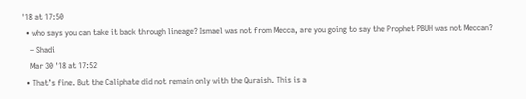'18 at 17:50
  • who says you can take it back through lineage? Ismael was not from Mecca, are you going to say the Prophet PBUH was not Meccan?
    – Shadi
    Mar 30 '18 at 17:52
  • That’s fine. But the Caliphate did not remain only with the Quraish. This is a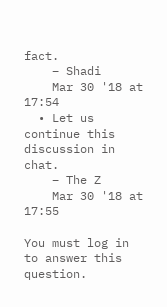fact.
    – Shadi
    Mar 30 '18 at 17:54
  • Let us continue this discussion in chat.
    – The Z
    Mar 30 '18 at 17:55

You must log in to answer this question.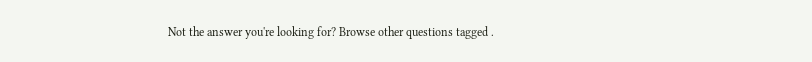Not the answer you're looking for? Browse other questions tagged .